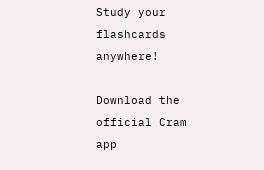Study your flashcards anywhere!

Download the official Cram app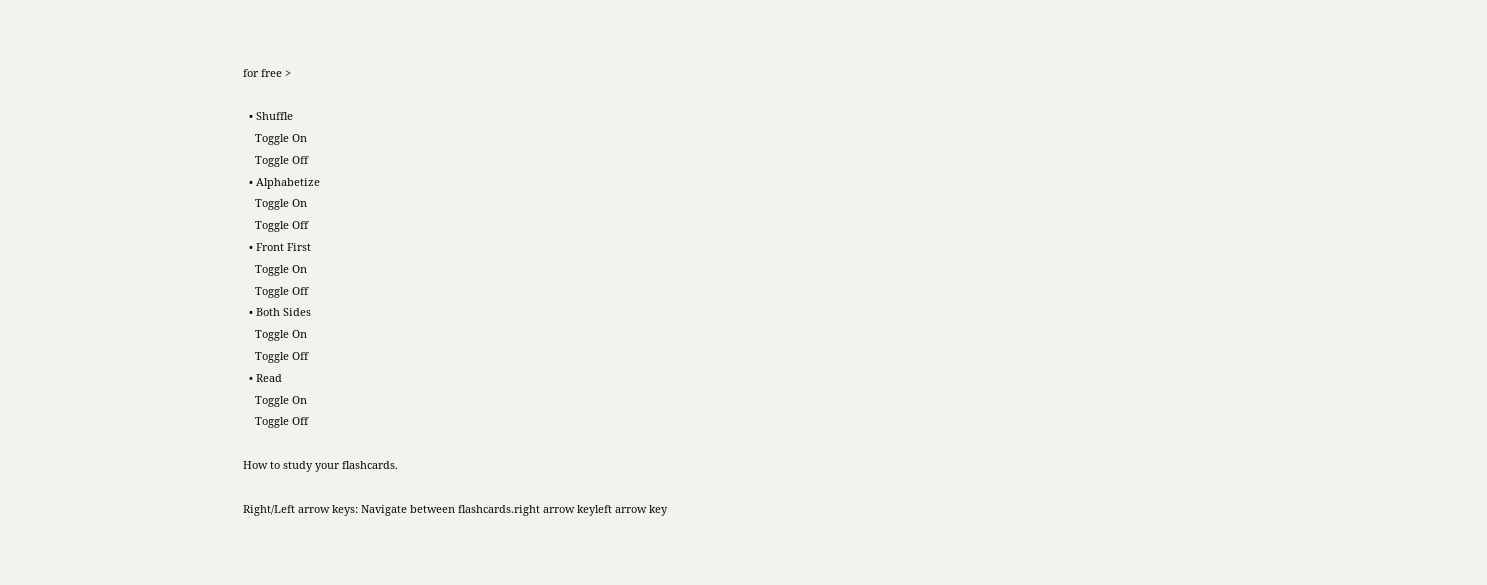for free >

  • Shuffle
    Toggle On
    Toggle Off
  • Alphabetize
    Toggle On
    Toggle Off
  • Front First
    Toggle On
    Toggle Off
  • Both Sides
    Toggle On
    Toggle Off
  • Read
    Toggle On
    Toggle Off

How to study your flashcards.

Right/Left arrow keys: Navigate between flashcards.right arrow keyleft arrow key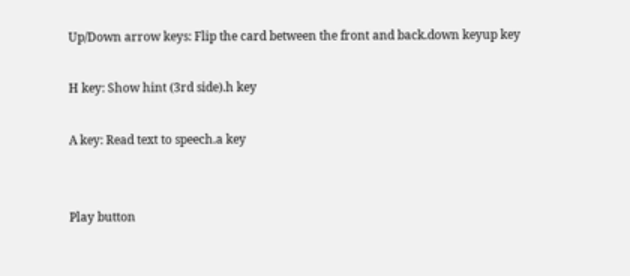Up/Down arrow keys: Flip the card between the front and back.down keyup key

H key: Show hint (3rd side).h key

A key: Read text to speech.a key


Play button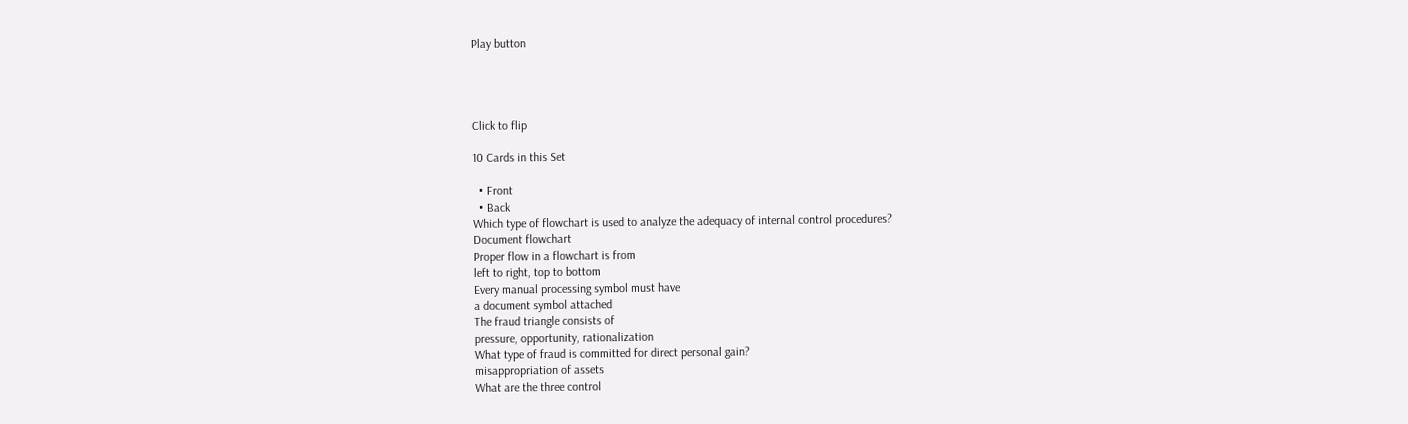Play button




Click to flip

10 Cards in this Set

  • Front
  • Back
Which type of flowchart is used to analyze the adequacy of internal control procedures?
Document flowchart
Proper flow in a flowchart is from
left to right, top to bottom
Every manual processing symbol must have
a document symbol attached
The fraud triangle consists of
pressure, opportunity, rationalization
What type of fraud is committed for direct personal gain?
misappropriation of assets
What are the three control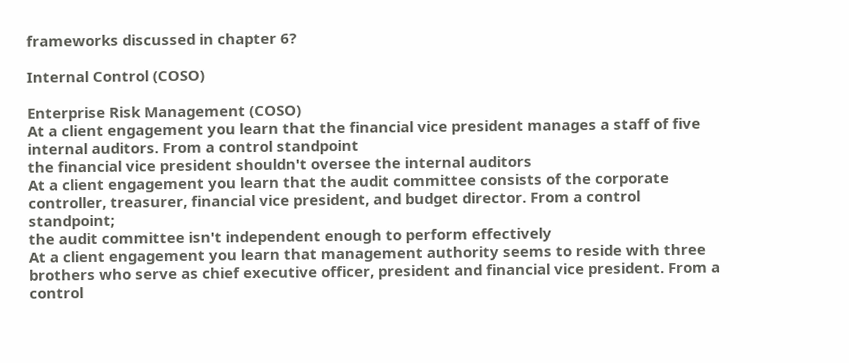frameworks discussed in chapter 6?

Internal Control (COSO)

Enterprise Risk Management (COSO)
At a client engagement you learn that the financial vice president manages a staff of five internal auditors. From a control standpoint
the financial vice president shouldn't oversee the internal auditors
At a client engagement you learn that the audit committee consists of the corporate controller, treasurer, financial vice president, and budget director. From a control standpoint;
the audit committee isn't independent enough to perform effectively
At a client engagement you learn that management authority seems to reside with three brothers who serve as chief executive officer, president and financial vice president. From a control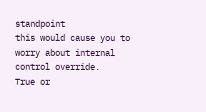standpoint
this would cause you to worry about internal control override.
True or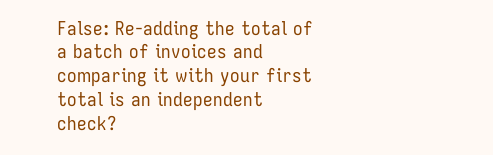False: Re-adding the total of a batch of invoices and comparing it with your first total is an independent check?